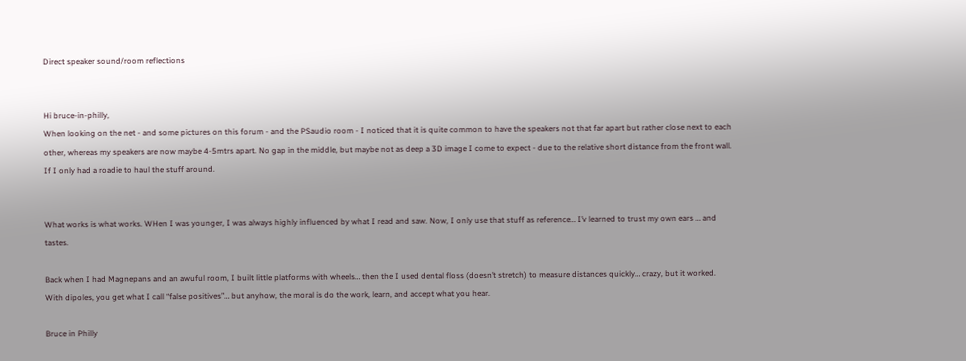Direct speaker sound/room reflections


Hi bruce-in-philly,
When looking on the net - and some pictures on this forum - and the PSaudio room - I noticed that it is quite common to have the speakers not that far apart but rather close next to each other, whereas my speakers are now maybe 4-5mtrs apart. No gap in the middle, but maybe not as deep a 3D image I come to expect - due to the relative short distance from the front wall. If I only had a roadie to haul the stuff around.


What works is what works. WHen I was younger, I was always highly influenced by what I read and saw. Now, I only use that stuff as reference… I’v learned to trust my own ears … and tastes.

Back when I had Magnepans and an awuful room, I built little platforms with wheels… then the I used dental floss (doesn’t stretch) to measure distances quickly… crazy, but it worked. With dipoles, you get what I call “false positives”… but anyhow, the moral is do the work, learn, and accept what you hear.

Bruce in Philly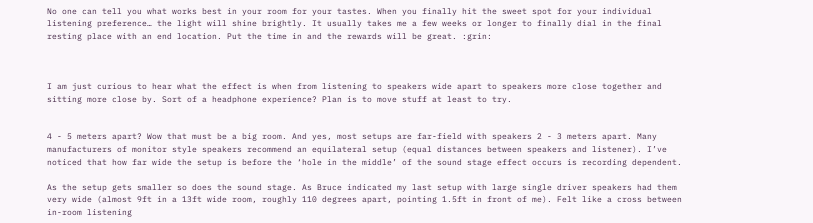No one can tell you what works best in your room for your tastes. When you finally hit the sweet spot for your individual listening preference… the light will shine brightly. It usually takes me a few weeks or longer to finally dial in the final resting place with an end location. Put the time in and the rewards will be great. :grin:



I am just curious to hear what the effect is when from listening to speakers wide apart to speakers more close together and sitting more close by. Sort of a headphone experience? Plan is to move stuff at least to try.


4 - 5 meters apart? Wow that must be a big room. And yes, most setups are far-field with speakers 2 - 3 meters apart. Many manufacturers of monitor style speakers recommend an equilateral setup (equal distances between speakers and listener). I’ve noticed that how far wide the setup is before the ‘hole in the middle’ of the sound stage effect occurs is recording dependent.

As the setup gets smaller so does the sound stage. As Bruce indicated my last setup with large single driver speakers had them very wide (almost 9ft in a 13ft wide room, roughly 110 degrees apart, pointing 1.5ft in front of me). Felt like a cross between in-room listening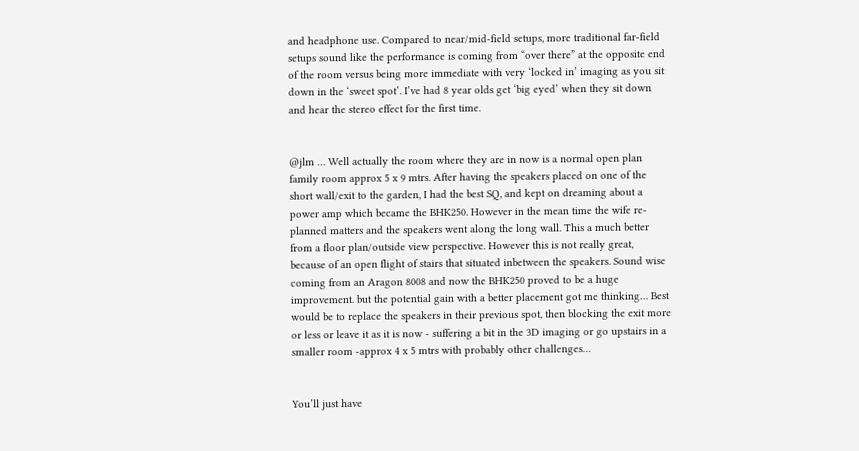and headphone use. Compared to near/mid-field setups, more traditional far-field setups sound like the performance is coming from “over there” at the opposite end of the room versus being more immediate with very ‘locked in’ imaging as you sit down in the ‘sweet spot’. I’ve had 8 year olds get ‘big eyed’ when they sit down and hear the stereo effect for the first time.


@jlm … Well actually the room where they are in now is a normal open plan family room approx 5 x 9 mtrs. After having the speakers placed on one of the short wall/exit to the garden, I had the best SQ, and kept on dreaming about a power amp which became the BHK250. However in the mean time the wife re-planned matters and the speakers went along the long wall. This a much better from a floor plan/outside view perspective. However this is not really great, because of an open flight of stairs that situated inbetween the speakers. Sound wise coming from an Aragon 8008 and now the BHK250 proved to be a huge improvement. but the potential gain with a better placement got me thinking… Best would be to replace the speakers in their previous spot, then blocking the exit more or less or leave it as it is now - suffering a bit in the 3D imaging or go upstairs in a smaller room -approx 4 x 5 mtrs with probably other challenges…


You’ll just have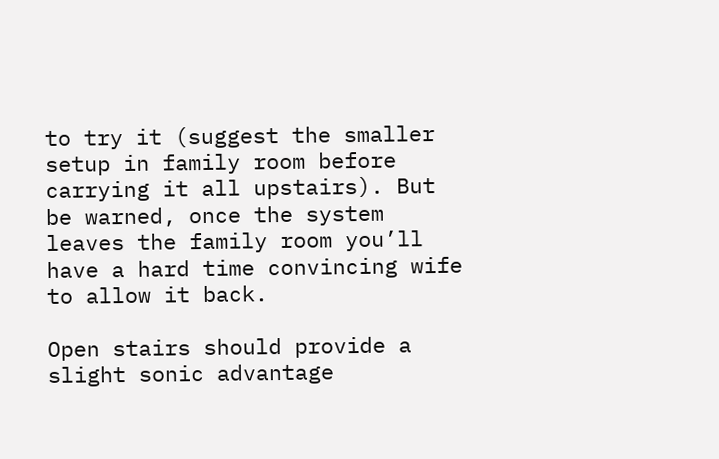to try it (suggest the smaller setup in family room before carrying it all upstairs). But be warned, once the system leaves the family room you’ll have a hard time convincing wife to allow it back.

Open stairs should provide a slight sonic advantage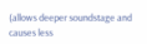(allows deeper soundstage and causes less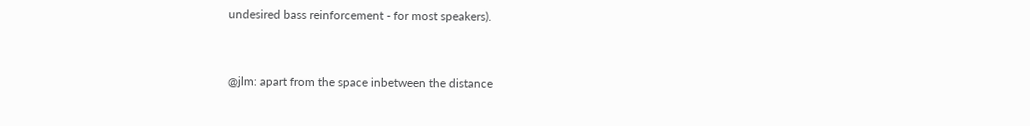undesired bass reinforcement - for most speakers).


@jlm: apart from the space inbetween the distance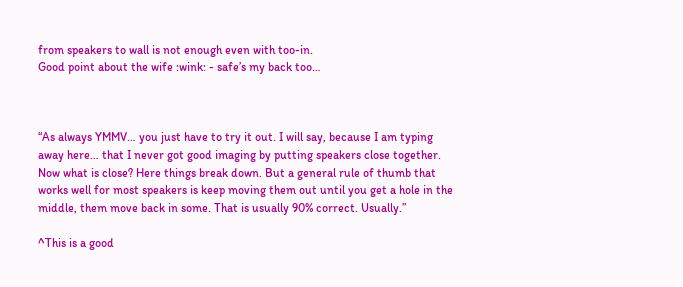from speakers to wall is not enough even with too-in.
Good point about the wife :wink: - safe’s my back too…



“As always YMMV… you just have to try it out. I will say, because I am typing away here… that I never got good imaging by putting speakers close together. Now what is close? Here things break down. But a general rule of thumb that works well for most speakers is keep moving them out until you get a hole in the middle, them move back in some. That is usually 90% correct. Usually.”

^This is a good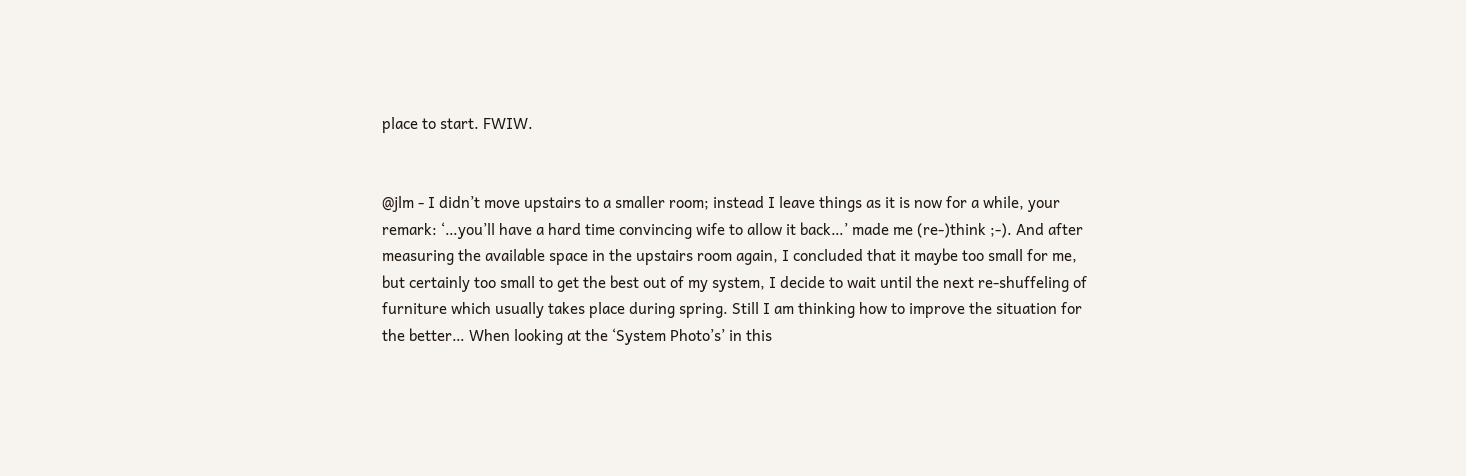place to start. FWIW.


@jlm - I didn’t move upstairs to a smaller room; instead I leave things as it is now for a while, your remark: ‘…you’ll have a hard time convincing wife to allow it back…’ made me (re-)think ;-). And after measuring the available space in the upstairs room again, I concluded that it maybe too small for me, but certainly too small to get the best out of my system, I decide to wait until the next re-shuffeling of furniture which usually takes place during spring. Still I am thinking how to improve the situation for the better… When looking at the ‘System Photo’s’ in this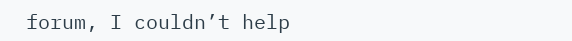forum, I couldn’t help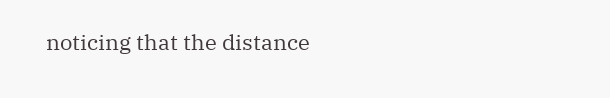noticing that the distance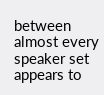between almost every speaker set appears to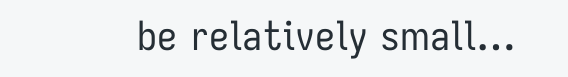be relatively small…